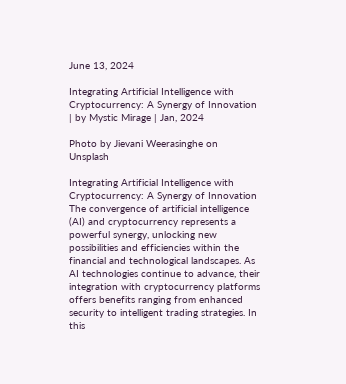June 13, 2024

Integrating Artificial Intelligence with Cryptocurrency: A Synergy of Innovation | by Mystic Mirage | Jan, 2024

Photo by Jievani Weerasinghe on Unsplash

Integrating Artificial Intelligence with Cryptocurrency: A Synergy of Innovation
The convergence of artificial intelligence (AI) and cryptocurrency represents a powerful synergy, unlocking new possibilities and efficiencies within the financial and technological landscapes. As AI technologies continue to advance, their integration with cryptocurrency platforms offers benefits ranging from enhanced security to intelligent trading strategies. In this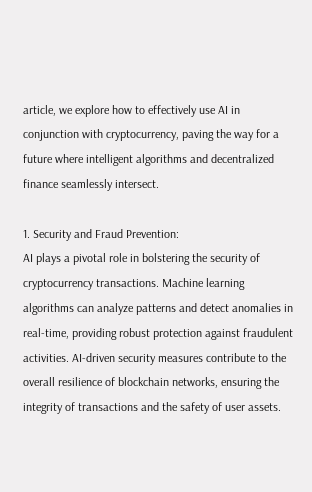article, we explore how to effectively use AI in conjunction with cryptocurrency, paving the way for a future where intelligent algorithms and decentralized finance seamlessly intersect.

1. Security and Fraud Prevention:
AI plays a pivotal role in bolstering the security of cryptocurrency transactions. Machine learning algorithms can analyze patterns and detect anomalies in real-time, providing robust protection against fraudulent activities. AI-driven security measures contribute to the overall resilience of blockchain networks, ensuring the integrity of transactions and the safety of user assets.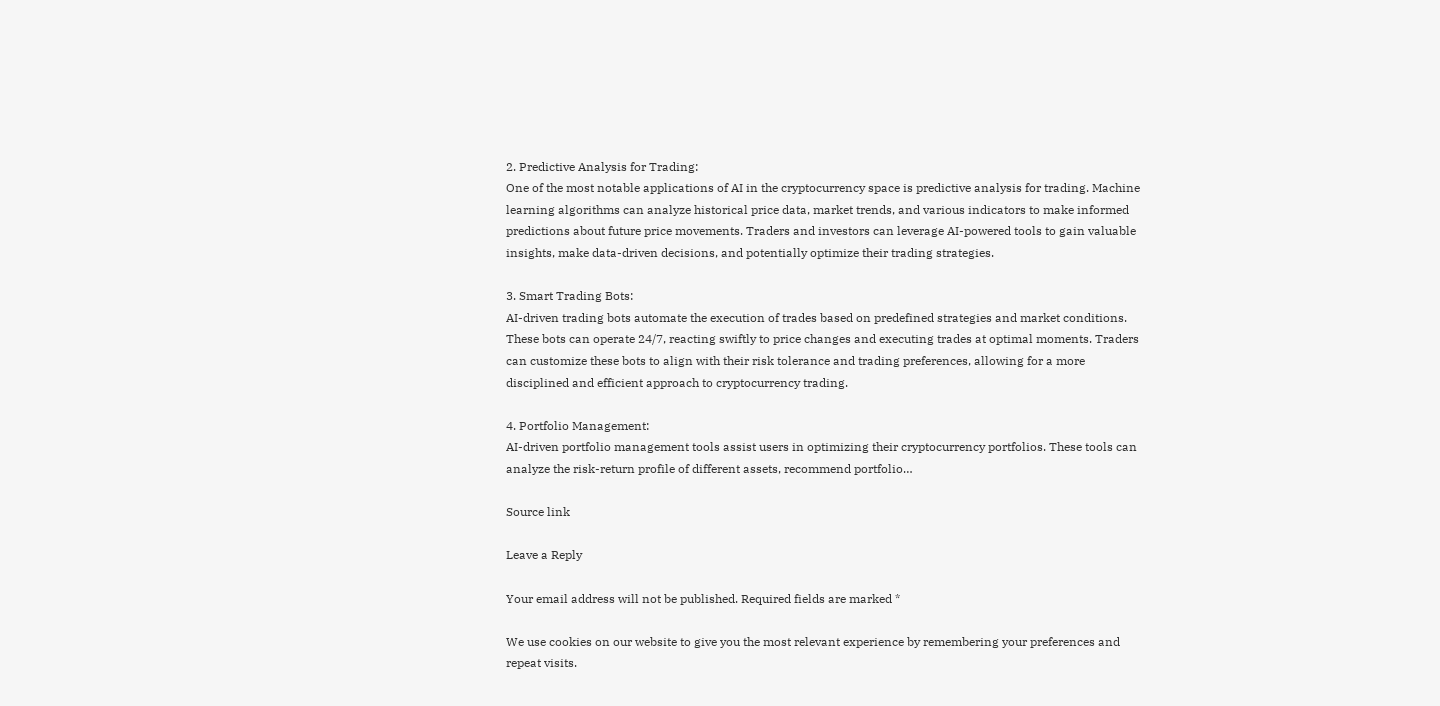2. Predictive Analysis for Trading:
One of the most notable applications of AI in the cryptocurrency space is predictive analysis for trading. Machine learning algorithms can analyze historical price data, market trends, and various indicators to make informed predictions about future price movements. Traders and investors can leverage AI-powered tools to gain valuable insights, make data-driven decisions, and potentially optimize their trading strategies.

3. Smart Trading Bots:
AI-driven trading bots automate the execution of trades based on predefined strategies and market conditions. These bots can operate 24/7, reacting swiftly to price changes and executing trades at optimal moments. Traders can customize these bots to align with their risk tolerance and trading preferences, allowing for a more disciplined and efficient approach to cryptocurrency trading.

4. Portfolio Management:
AI-driven portfolio management tools assist users in optimizing their cryptocurrency portfolios. These tools can analyze the risk-return profile of different assets, recommend portfolio…

Source link

Leave a Reply

Your email address will not be published. Required fields are marked *

We use cookies on our website to give you the most relevant experience by remembering your preferences and repeat visits.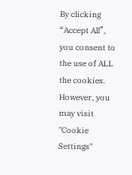By clicking “Accept All”, you consent to the use of ALL the cookies. However, you may visit "Cookie Settings"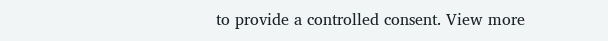to provide a controlled consent. View more